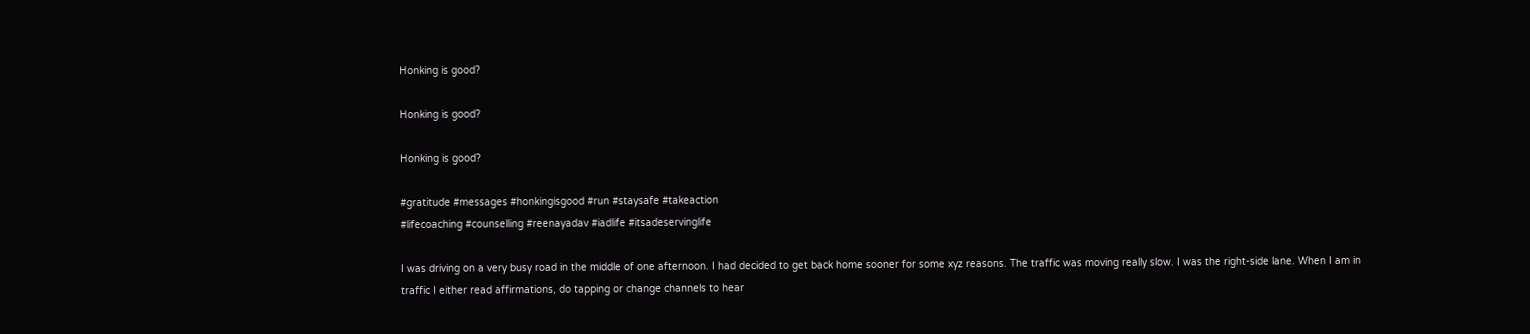Honking is good?

Honking is good?

Honking is good?

#gratitude #messages #honkingisgood #run #staysafe #takeaction
#lifecoaching #counselling #reenayadav #iadlife #itsadeservinglife

I was driving on a very busy road in the middle of one afternoon. I had decided to get back home sooner for some xyz reasons. The traffic was moving really slow. I was the right-side lane. When I am in traffic I either read affirmations, do tapping or change channels to hear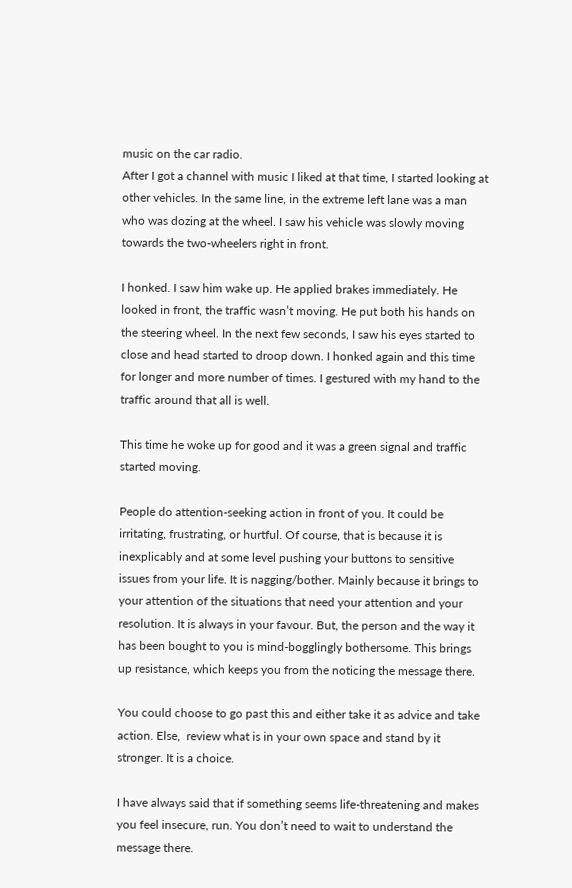music on the car radio.
After I got a channel with music I liked at that time, I started looking at other vehicles. In the same line, in the extreme left lane was a man who was dozing at the wheel. I saw his vehicle was slowly moving towards the two-wheelers right in front.

I honked. I saw him wake up. He applied brakes immediately. He looked in front, the traffic wasn’t moving. He put both his hands on the steering wheel. In the next few seconds, I saw his eyes started to close and head started to droop down. I honked again and this time for longer and more number of times. I gestured with my hand to the traffic around that all is well.

This time he woke up for good and it was a green signal and traffic started moving.

People do attention-seeking action in front of you. It could be irritating, frustrating, or hurtful. Of course, that is because it is inexplicably and at some level pushing your buttons to sensitive issues from your life. It is nagging/bother. Mainly because it brings to your attention of the situations that need your attention and your resolution. It is always in your favour. But, the person and the way it has been bought to you is mind-bogglingly bothersome. This brings up resistance, which keeps you from the noticing the message there.

You could choose to go past this and either take it as advice and take action. Else,  review what is in your own space and stand by it stronger. It is a choice.

I have always said that if something seems life-threatening and makes you feel insecure, run. You don’t need to wait to understand the message there.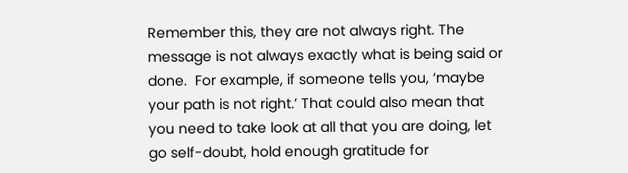Remember this, they are not always right. The message is not always exactly what is being said or done.  For example, if someone tells you, ‘maybe your path is not right.’ That could also mean that you need to take look at all that you are doing, let go self-doubt, hold enough gratitude for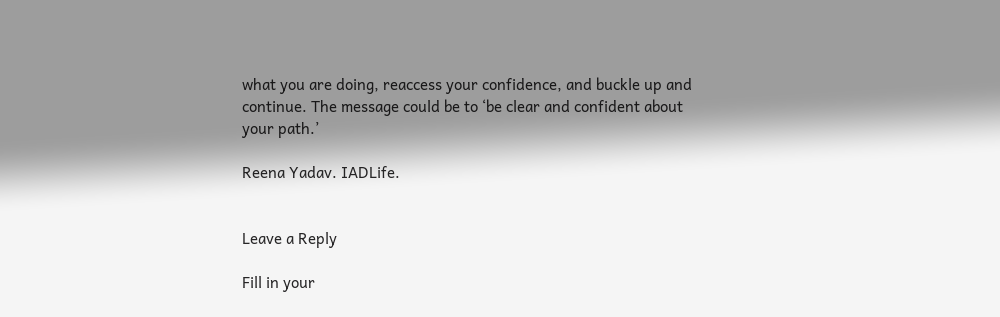what you are doing, reaccess your confidence, and buckle up and continue. The message could be to ‘be clear and confident about your path.’

Reena Yadav. IADLife.


Leave a Reply

Fill in your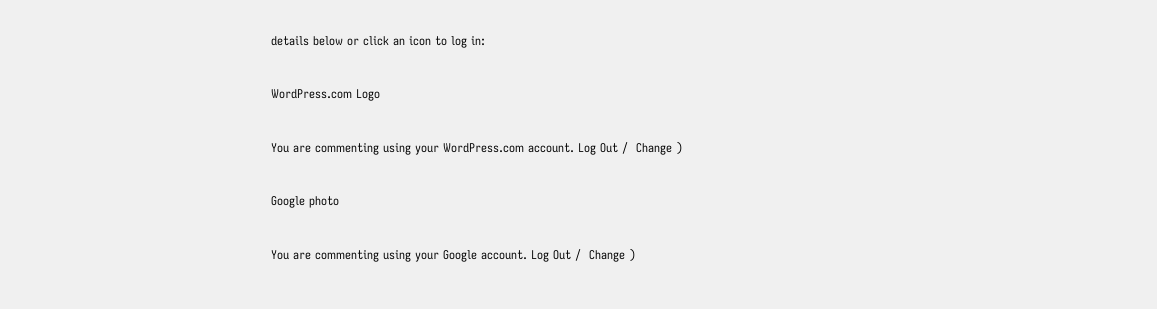details below or click an icon to log in:

WordPress.com Logo

You are commenting using your WordPress.com account. Log Out /  Change )

Google photo

You are commenting using your Google account. Log Out /  Change )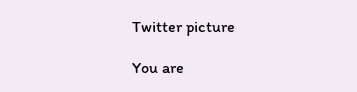Twitter picture

You are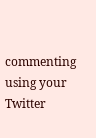commenting using your Twitter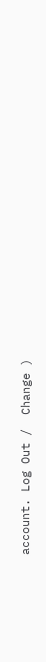account. Log Out /  Change )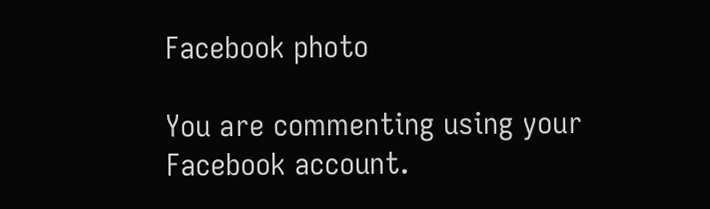Facebook photo

You are commenting using your Facebook account.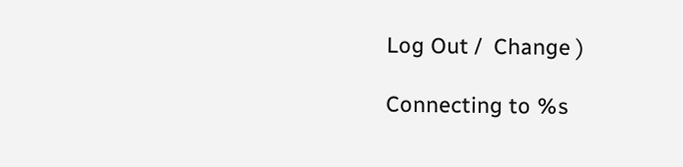Log Out /  Change )

Connecting to %s